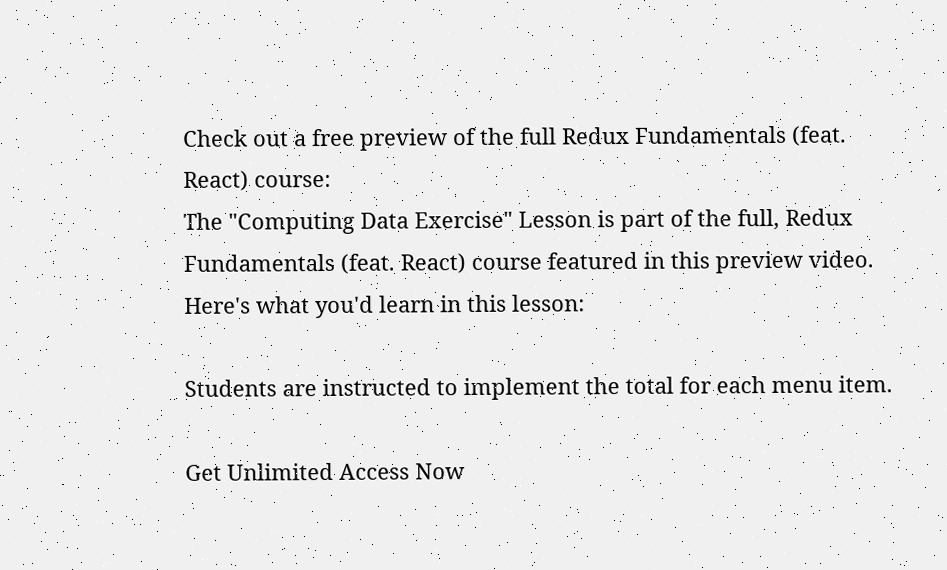Check out a free preview of the full Redux Fundamentals (feat. React) course:
The "Computing Data Exercise" Lesson is part of the full, Redux Fundamentals (feat. React) course featured in this preview video. Here's what you'd learn in this lesson:

Students are instructed to implement the total for each menu item.

Get Unlimited Access Now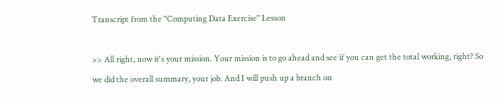Transcript from the "Computing Data Exercise" Lesson

>> All right, now it's your mission. Your mission is to go ahead and see if you can get the total working, right? So we did the overall summary, your job. And I will push up a branch on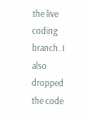the live coding branch. I also dropped the code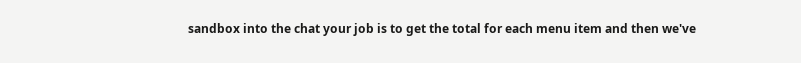sandbox into the chat your job is to get the total for each menu item and then we've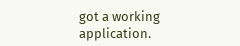got a working application.